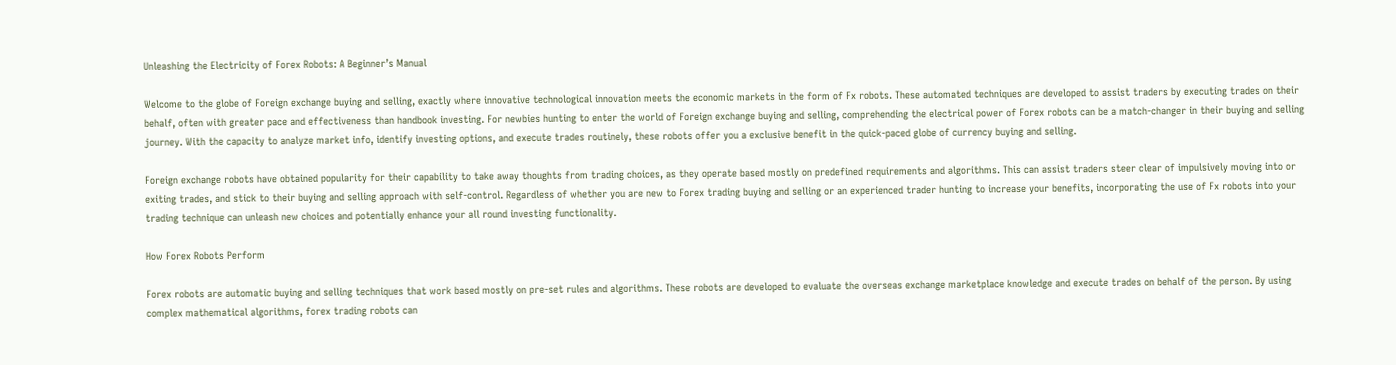Unleashing the Electricity of Forex Robots: A Beginner’s Manual

Welcome to the globe of Foreign exchange buying and selling, exactly where innovative technological innovation meets the economic markets in the form of Fx robots. These automated techniques are developed to assist traders by executing trades on their behalf, often with greater pace and effectiveness than handbook investing. For newbies hunting to enter the world of Foreign exchange buying and selling, comprehending the electrical power of Forex robots can be a match-changer in their buying and selling journey. With the capacity to analyze market info, identify investing options, and execute trades routinely, these robots offer you a exclusive benefit in the quick-paced globe of currency buying and selling.

Foreign exchange robots have obtained popularity for their capability to take away thoughts from trading choices, as they operate based mostly on predefined requirements and algorithms. This can assist traders steer clear of impulsively moving into or exiting trades, and stick to their buying and selling approach with self-control. Regardless of whether you are new to Forex trading buying and selling or an experienced trader hunting to increase your benefits, incorporating the use of Fx robots into your trading technique can unleash new choices and potentially enhance your all round investing functionality.

How Forex Robots Perform

Forex robots are automatic buying and selling techniques that work based mostly on pre-set rules and algorithms. These robots are developed to evaluate the overseas exchange marketplace knowledge and execute trades on behalf of the person. By using complex mathematical algorithms, forex trading robots can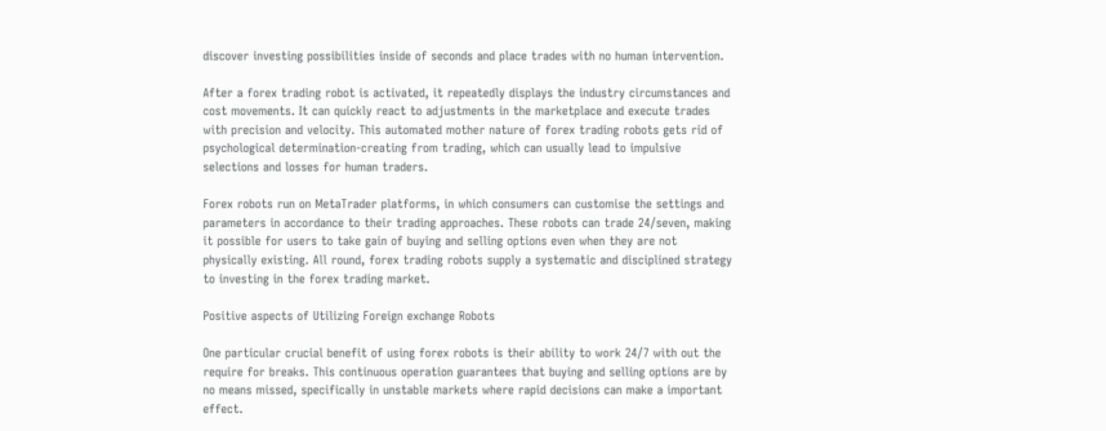discover investing possibilities inside of seconds and place trades with no human intervention.

After a forex trading robot is activated, it repeatedly displays the industry circumstances and cost movements. It can quickly react to adjustments in the marketplace and execute trades with precision and velocity. This automated mother nature of forex trading robots gets rid of psychological determination-creating from trading, which can usually lead to impulsive selections and losses for human traders.

Forex robots run on MetaTrader platforms, in which consumers can customise the settings and parameters in accordance to their trading approaches. These robots can trade 24/seven, making it possible for users to take gain of buying and selling options even when they are not physically existing. All round, forex trading robots supply a systematic and disciplined strategy to investing in the forex trading market.

Positive aspects of Utilizing Foreign exchange Robots

One particular crucial benefit of using forex robots is their ability to work 24/7 with out the require for breaks. This continuous operation guarantees that buying and selling options are by no means missed, specifically in unstable markets where rapid decisions can make a important effect.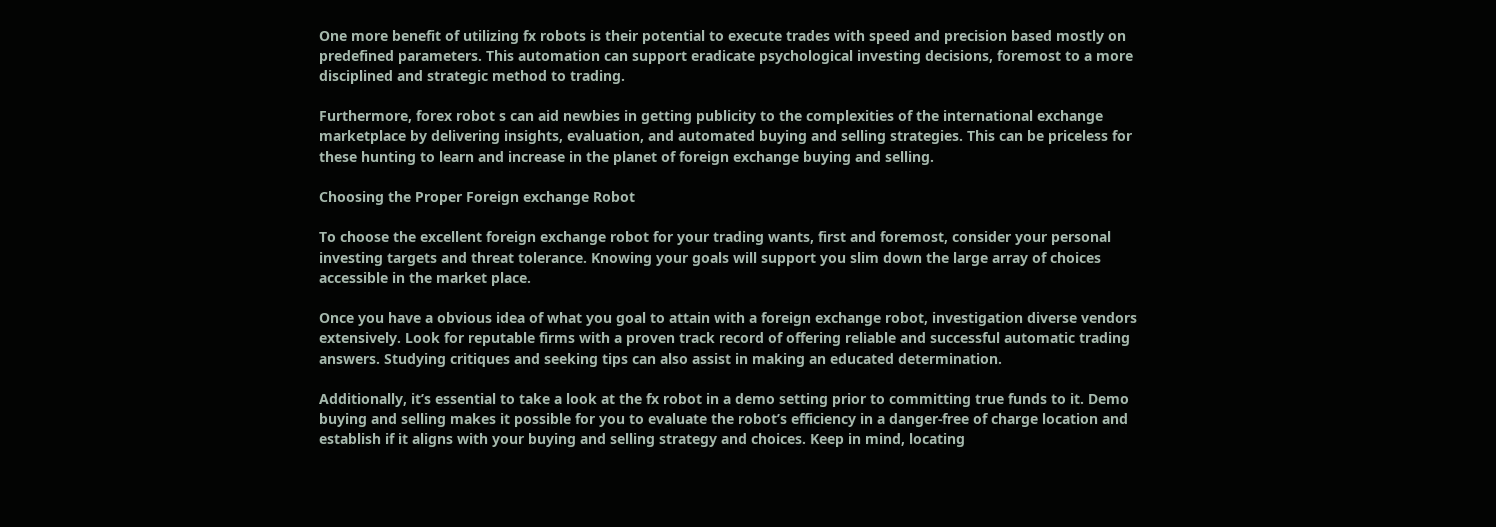One more benefit of utilizing fx robots is their potential to execute trades with speed and precision based mostly on predefined parameters. This automation can support eradicate psychological investing decisions, foremost to a more disciplined and strategic method to trading.

Furthermore, forex robot s can aid newbies in getting publicity to the complexities of the international exchange marketplace by delivering insights, evaluation, and automated buying and selling strategies. This can be priceless for these hunting to learn and increase in the planet of foreign exchange buying and selling.

Choosing the Proper Foreign exchange Robot

To choose the excellent foreign exchange robot for your trading wants, first and foremost, consider your personal investing targets and threat tolerance. Knowing your goals will support you slim down the large array of choices accessible in the market place.

Once you have a obvious idea of what you goal to attain with a foreign exchange robot, investigation diverse vendors extensively. Look for reputable firms with a proven track record of offering reliable and successful automatic trading answers. Studying critiques and seeking tips can also assist in making an educated determination.

Additionally, it’s essential to take a look at the fx robot in a demo setting prior to committing true funds to it. Demo buying and selling makes it possible for you to evaluate the robot’s efficiency in a danger-free of charge location and establish if it aligns with your buying and selling strategy and choices. Keep in mind, locating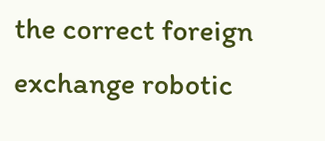the correct foreign exchange robotic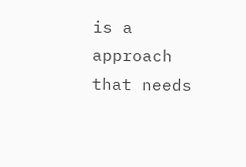is a approach that needs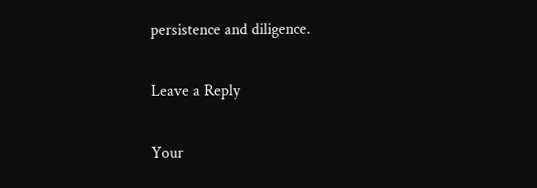persistence and diligence.

Leave a Reply

Your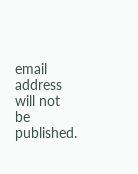email address will not be published.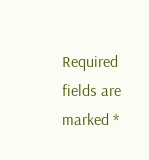Required fields are marked *